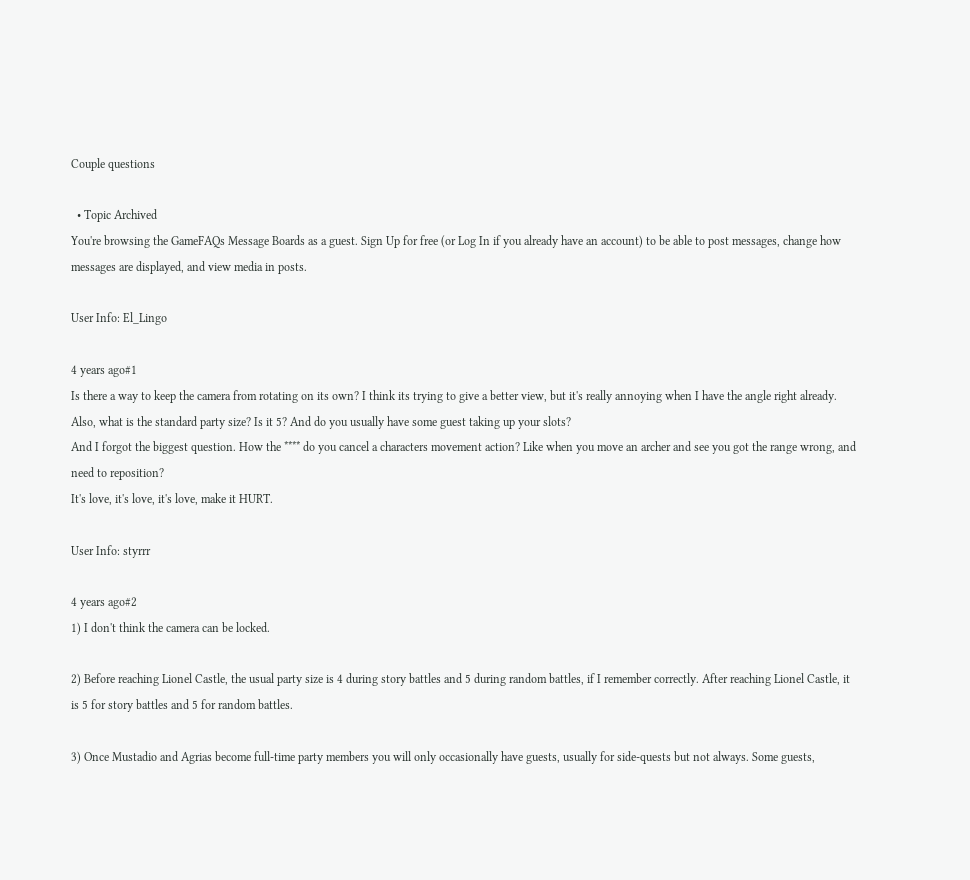Couple questions

  • Topic Archived
You're browsing the GameFAQs Message Boards as a guest. Sign Up for free (or Log In if you already have an account) to be able to post messages, change how messages are displayed, and view media in posts.

User Info: El_Lingo

4 years ago#1
Is there a way to keep the camera from rotating on its own? I think its trying to give a better view, but it's really annoying when I have the angle right already.
Also, what is the standard party size? Is it 5? And do you usually have some guest taking up your slots?
And I forgot the biggest question. How the **** do you cancel a characters movement action? Like when you move an archer and see you got the range wrong, and need to reposition?
It's love, it's love, it's love, make it HURT.

User Info: styrrr

4 years ago#2
1) I don't think the camera can be locked.

2) Before reaching Lionel Castle, the usual party size is 4 during story battles and 5 during random battles, if I remember correctly. After reaching Lionel Castle, it is 5 for story battles and 5 for random battles.

3) Once Mustadio and Agrias become full-time party members you will only occasionally have guests, usually for side-quests but not always. Some guests,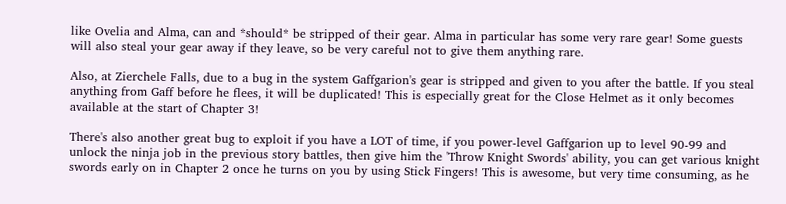like Ovelia and Alma, can and *should* be stripped of their gear. Alma in particular has some very rare gear! Some guests will also steal your gear away if they leave, so be very careful not to give them anything rare.

Also, at Zierchele Falls, due to a bug in the system Gaffgarion's gear is stripped and given to you after the battle. If you steal anything from Gaff before he flees, it will be duplicated! This is especially great for the Close Helmet as it only becomes available at the start of Chapter 3!

There's also another great bug to exploit if you have a LOT of time, if you power-level Gaffgarion up to level 90-99 and unlock the ninja job in the previous story battles, then give him the 'Throw Knight Swords' ability, you can get various knight swords early on in Chapter 2 once he turns on you by using Stick Fingers! This is awesome, but very time consuming, as he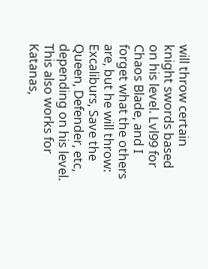will throw certain knight swords based on his level. Lvl99 for Chaos Blade, and I forget what the others are, but he will throw: Excaliburs, Save the Queen, Defender, etc, depending on his level. This also works for Katanas,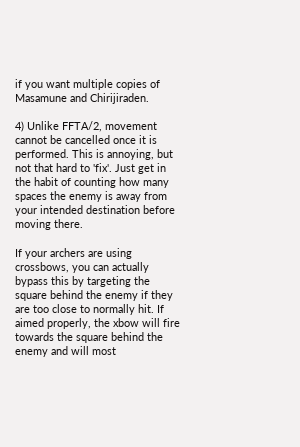if you want multiple copies of Masamune and Chirijiraden.

4) Unlike FFTA/2, movement cannot be cancelled once it is performed. This is annoying, but not that hard to 'fix'. Just get in the habit of counting how many spaces the enemy is away from your intended destination before moving there.

If your archers are using crossbows, you can actually bypass this by targeting the square behind the enemy if they are too close to normally hit. If aimed properly, the xbow will fire towards the square behind the enemy and will most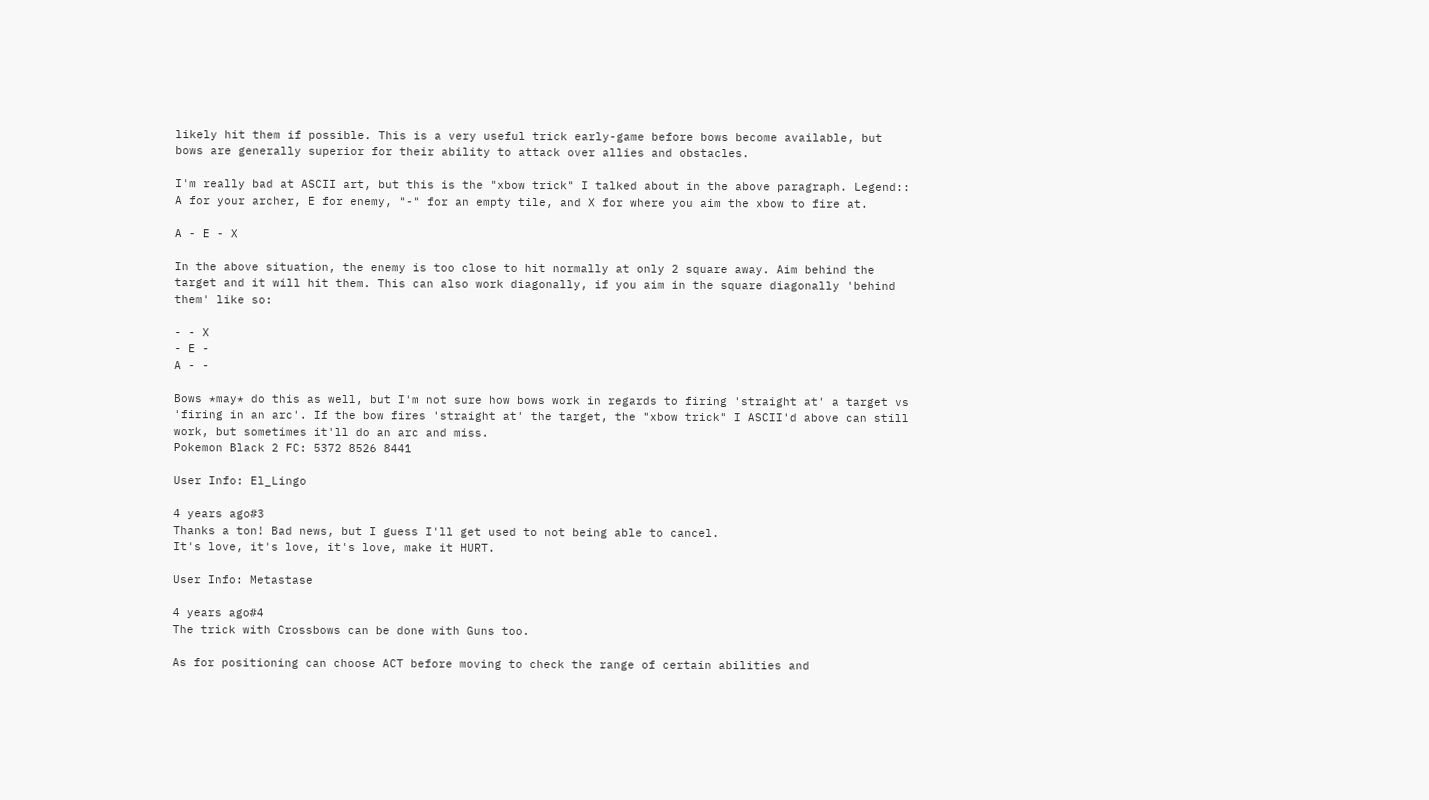likely hit them if possible. This is a very useful trick early-game before bows become available, but bows are generally superior for their ability to attack over allies and obstacles.

I'm really bad at ASCII art, but this is the "xbow trick" I talked about in the above paragraph. Legend:: A for your archer, E for enemy, "-" for an empty tile, and X for where you aim the xbow to fire at.

A - E - X

In the above situation, the enemy is too close to hit normally at only 2 square away. Aim behind the target and it will hit them. This can also work diagonally, if you aim in the square diagonally 'behind them' like so:

- - X
- E -
A - -

Bows *may* do this as well, but I'm not sure how bows work in regards to firing 'straight at' a target vs 'firing in an arc'. If the bow fires 'straight at' the target, the "xbow trick" I ASCII'd above can still work, but sometimes it'll do an arc and miss.
Pokemon Black 2 FC: 5372 8526 8441

User Info: El_Lingo

4 years ago#3
Thanks a ton! Bad news, but I guess I'll get used to not being able to cancel.
It's love, it's love, it's love, make it HURT.

User Info: Metastase

4 years ago#4
The trick with Crossbows can be done with Guns too.

As for positioning can choose ACT before moving to check the range of certain abilities and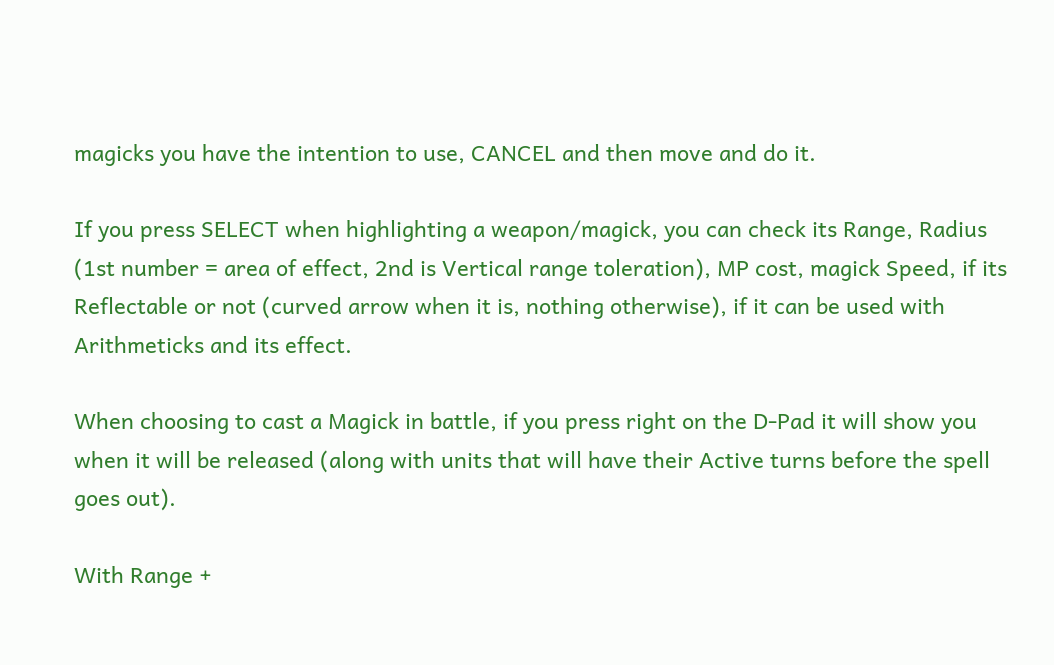magicks you have the intention to use, CANCEL and then move and do it.

If you press SELECT when highlighting a weapon/magick, you can check its Range, Radius (1st number = area of effect, 2nd is Vertical range toleration), MP cost, magick Speed, if its Reflectable or not (curved arrow when it is, nothing otherwise), if it can be used with Arithmeticks and its effect.

When choosing to cast a Magick in battle, if you press right on the D-Pad it will show you when it will be released (along with units that will have their Active turns before the spell goes out).

With Range +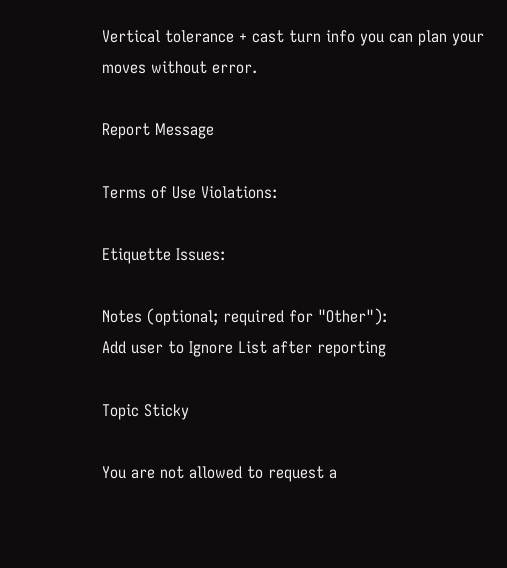Vertical tolerance + cast turn info you can plan your moves without error.

Report Message

Terms of Use Violations:

Etiquette Issues:

Notes (optional; required for "Other"):
Add user to Ignore List after reporting

Topic Sticky

You are not allowed to request a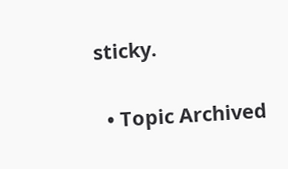sticky.

  • Topic Archived